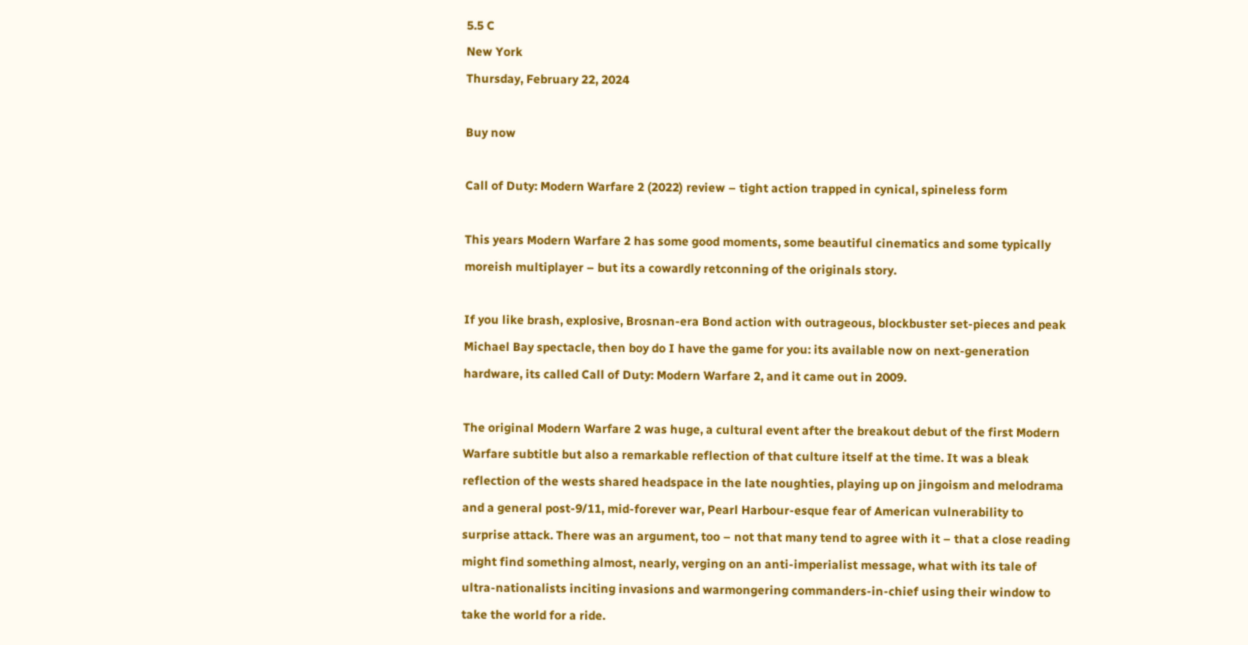5.5 C
New York
Thursday, February 22, 2024

Buy now

Call of Duty: Modern Warfare 2 (2022) review – tight action trapped in cynical, spineless form

This years Modern Warfare 2 has some good moments, some beautiful cinematics and some typically moreish multiplayer – but its a cowardly retconning of the originals story.

If you like brash, explosive, Brosnan-era Bond action with outrageous, blockbuster set-pieces and peak Michael Bay spectacle, then boy do I have the game for you: its available now on next-generation hardware, its called Call of Duty: Modern Warfare 2, and it came out in 2009.

The original Modern Warfare 2 was huge, a cultural event after the breakout debut of the first Modern Warfare subtitle but also a remarkable reflection of that culture itself at the time. It was a bleak reflection of the wests shared headspace in the late noughties, playing up on jingoism and melodrama and a general post-9/11, mid-forever war, Pearl Harbour-esque fear of American vulnerability to surprise attack. There was an argument, too – not that many tend to agree with it – that a close reading might find something almost, nearly, verging on an anti-imperialist message, what with its tale of ultra-nationalists inciting invasions and warmongering commanders-in-chief using their window to take the world for a ride.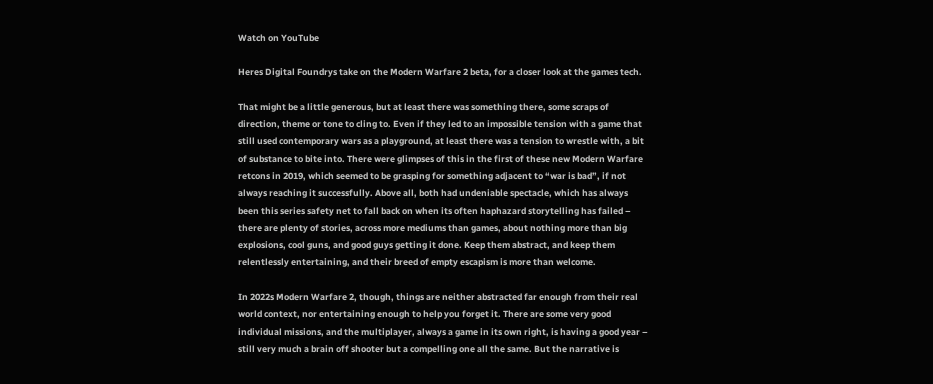Watch on YouTube

Heres Digital Foundrys take on the Modern Warfare 2 beta, for a closer look at the games tech.

That might be a little generous, but at least there was something there, some scraps of direction, theme or tone to cling to. Even if they led to an impossible tension with a game that still used contemporary wars as a playground, at least there was a tension to wrestle with, a bit of substance to bite into. There were glimpses of this in the first of these new Modern Warfare retcons in 2019, which seemed to be grasping for something adjacent to “war is bad”, if not always reaching it successfully. Above all, both had undeniable spectacle, which has always been this series safety net to fall back on when its often haphazard storytelling has failed – there are plenty of stories, across more mediums than games, about nothing more than big explosions, cool guns, and good guys getting it done. Keep them abstract, and keep them relentlessly entertaining, and their breed of empty escapism is more than welcome.

In 2022s Modern Warfare 2, though, things are neither abstracted far enough from their real world context, nor entertaining enough to help you forget it. There are some very good individual missions, and the multiplayer, always a game in its own right, is having a good year – still very much a brain off shooter but a compelling one all the same. But the narrative is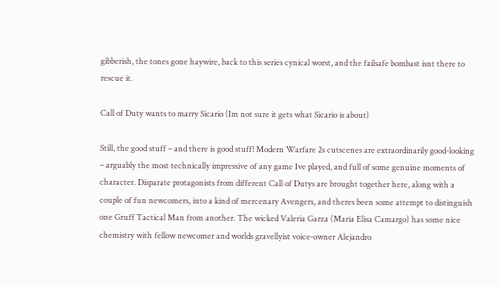gibberish, the tones gone haywire, back to this series cynical worst, and the failsafe bombast isnt there to rescue it.

Call of Duty wants to marry Sicario (Im not sure it gets what Sicario is about)

Still, the good stuff – and there is good stuff! Modern Warfare 2s cutscenes are extraordinarily good-looking – arguably the most technically impressive of any game Ive played, and full of some genuine moments of character. Disparate protagonists from different Call of Dutys are brought together here, along with a couple of fun newcomers, into a kind of mercenary Avengers, and theres been some attempt to distinguish one Gruff Tactical Man from another. The wicked Valeria Garza (Maria Elisa Camargo) has some nice chemistry with fellow newcomer and worlds gravellyist voice-owner Alejandro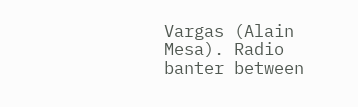Vargas (Alain Mesa). Radio banter between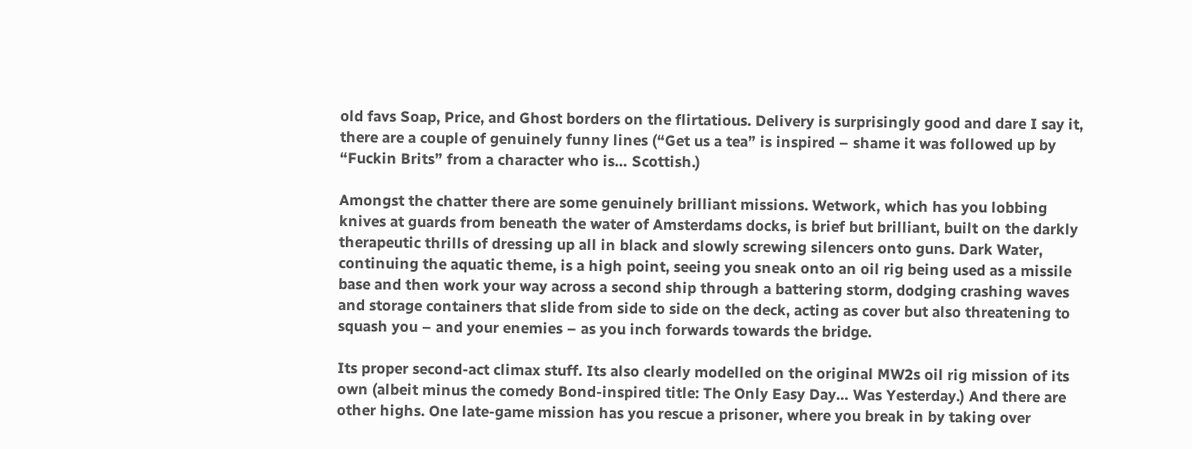old favs Soap, Price, and Ghost borders on the flirtatious. Delivery is surprisingly good and dare I say it, there are a couple of genuinely funny lines (“Get us a tea” is inspired – shame it was followed up by “Fuckin Brits” from a character who is… Scottish.)

Amongst the chatter there are some genuinely brilliant missions. Wetwork, which has you lobbing knives at guards from beneath the water of Amsterdams docks, is brief but brilliant, built on the darkly therapeutic thrills of dressing up all in black and slowly screwing silencers onto guns. Dark Water, continuing the aquatic theme, is a high point, seeing you sneak onto an oil rig being used as a missile base and then work your way across a second ship through a battering storm, dodging crashing waves and storage containers that slide from side to side on the deck, acting as cover but also threatening to squash you – and your enemies – as you inch forwards towards the bridge.

Its proper second-act climax stuff. Its also clearly modelled on the original MW2s oil rig mission of its own (albeit minus the comedy Bond-inspired title: The Only Easy Day… Was Yesterday.) And there are other highs. One late-game mission has you rescue a prisoner, where you break in by taking over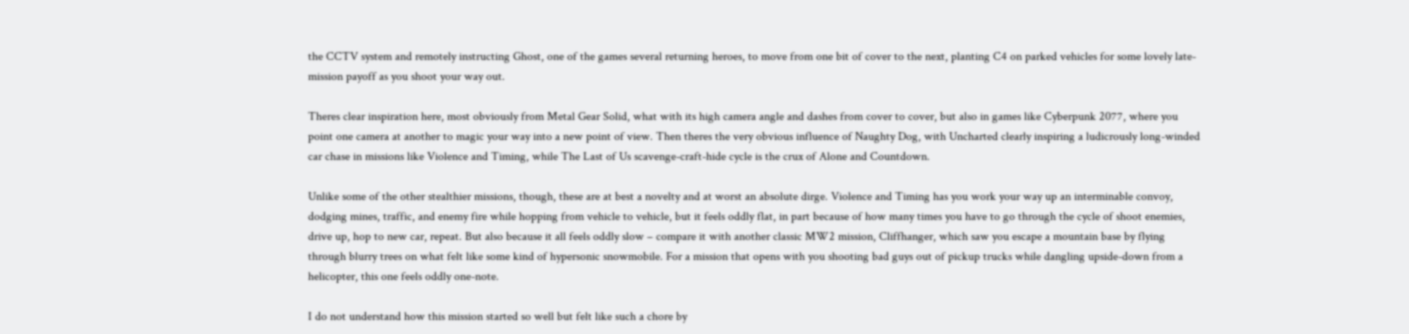the CCTV system and remotely instructing Ghost, one of the games several returning heroes, to move from one bit of cover to the next, planting C4 on parked vehicles for some lovely late-mission payoff as you shoot your way out.

Theres clear inspiration here, most obviously from Metal Gear Solid, what with its high camera angle and dashes from cover to cover, but also in games like Cyberpunk 2077, where you point one camera at another to magic your way into a new point of view. Then theres the very obvious influence of Naughty Dog, with Uncharted clearly inspiring a ludicrously long-winded car chase in missions like Violence and Timing, while The Last of Us scavenge-craft-hide cycle is the crux of Alone and Countdown.

Unlike some of the other stealthier missions, though, these are at best a novelty and at worst an absolute dirge. Violence and Timing has you work your way up an interminable convoy, dodging mines, traffic, and enemy fire while hopping from vehicle to vehicle, but it feels oddly flat, in part because of how many times you have to go through the cycle of shoot enemies, drive up, hop to new car, repeat. But also because it all feels oddly slow – compare it with another classic MW2 mission, Cliffhanger, which saw you escape a mountain base by flying through blurry trees on what felt like some kind of hypersonic snowmobile. For a mission that opens with you shooting bad guys out of pickup trucks while dangling upside-down from a helicopter, this one feels oddly one-note.

I do not understand how this mission started so well but felt like such a chore by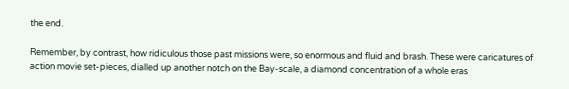the end.

Remember, by contrast, how ridiculous those past missions were, so enormous and fluid and brash. These were caricatures of action movie set-pieces, dialled up another notch on the Bay-scale, a diamond concentration of a whole eras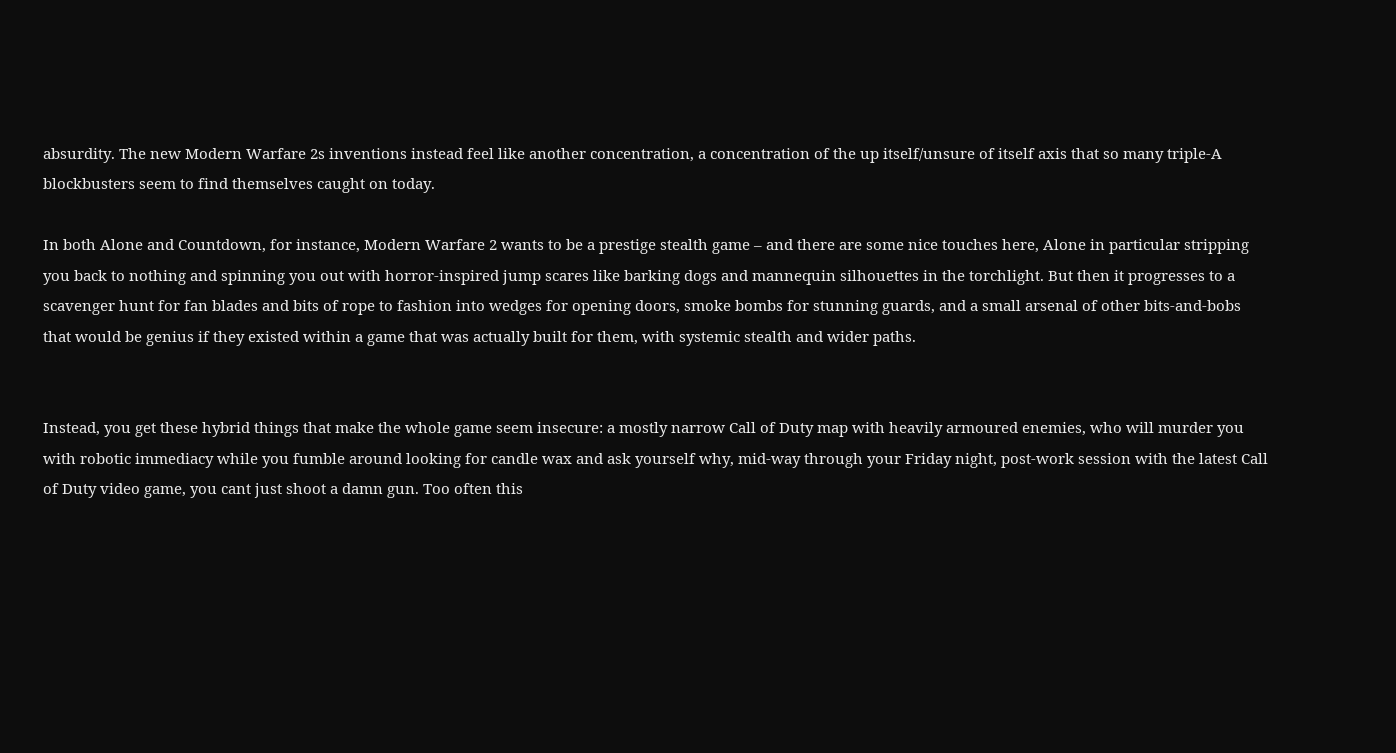absurdity. The new Modern Warfare 2s inventions instead feel like another concentration, a concentration of the up itself/unsure of itself axis that so many triple-A blockbusters seem to find themselves caught on today.

In both Alone and Countdown, for instance, Modern Warfare 2 wants to be a prestige stealth game – and there are some nice touches here, Alone in particular stripping you back to nothing and spinning you out with horror-inspired jump scares like barking dogs and mannequin silhouettes in the torchlight. But then it progresses to a scavenger hunt for fan blades and bits of rope to fashion into wedges for opening doors, smoke bombs for stunning guards, and a small arsenal of other bits-and-bobs that would be genius if they existed within a game that was actually built for them, with systemic stealth and wider paths.


Instead, you get these hybrid things that make the whole game seem insecure: a mostly narrow Call of Duty map with heavily armoured enemies, who will murder you with robotic immediacy while you fumble around looking for candle wax and ask yourself why, mid-way through your Friday night, post-work session with the latest Call of Duty video game, you cant just shoot a damn gun. Too often this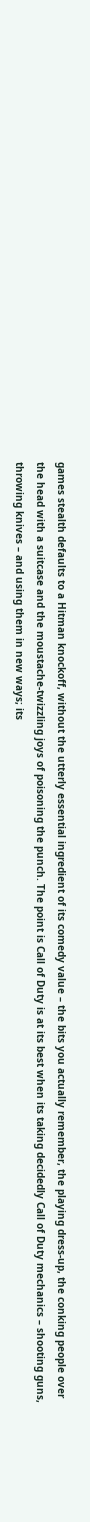games stealth defaults to a Hitman knockoff, without the utterly essential ingredient of its comedy value – the bits you actually remember, the playing dress-up, the conking people over the head with a suitcase and the moustache-twizzling joys of poisoning the punch. The point is Call of Duty is at its best when its taking decidedly Call of Duty mechanics – shooting guns, throwing knives – and using them in new ways; its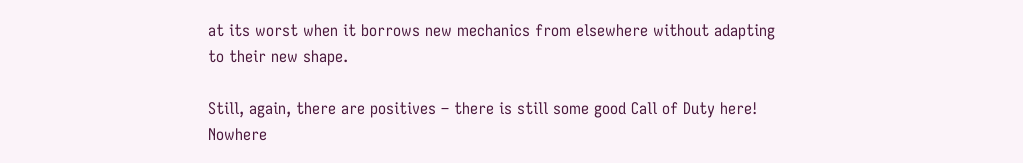at its worst when it borrows new mechanics from elsewhere without adapting to their new shape.

Still, again, there are positives – there is still some good Call of Duty here! Nowhere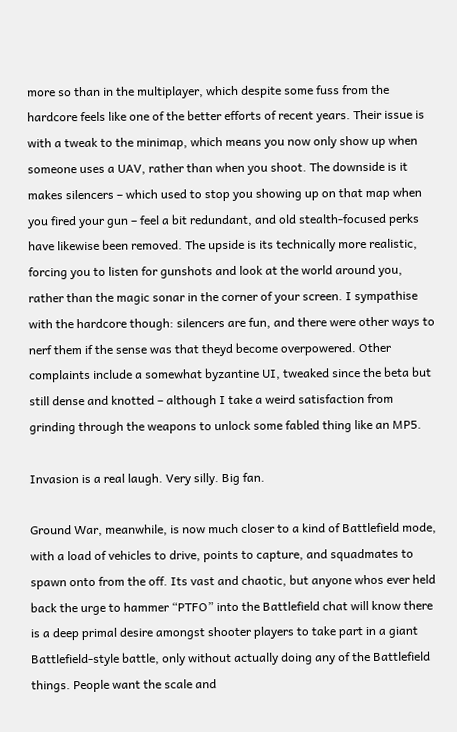more so than in the multiplayer, which despite some fuss from the hardcore feels like one of the better efforts of recent years. Their issue is with a tweak to the minimap, which means you now only show up when someone uses a UAV, rather than when you shoot. The downside is it makes silencers – which used to stop you showing up on that map when you fired your gun – feel a bit redundant, and old stealth-focused perks have likewise been removed. The upside is its technically more realistic, forcing you to listen for gunshots and look at the world around you, rather than the magic sonar in the corner of your screen. I sympathise with the hardcore though: silencers are fun, and there were other ways to nerf them if the sense was that theyd become overpowered. Other complaints include a somewhat byzantine UI, tweaked since the beta but still dense and knotted – although I take a weird satisfaction from grinding through the weapons to unlock some fabled thing like an MP5.

Invasion is a real laugh. Very silly. Big fan.

Ground War, meanwhile, is now much closer to a kind of Battlefield mode, with a load of vehicles to drive, points to capture, and squadmates to spawn onto from the off. Its vast and chaotic, but anyone whos ever held back the urge to hammer “PTFO” into the Battlefield chat will know there is a deep primal desire amongst shooter players to take part in a giant Battlefield-style battle, only without actually doing any of the Battlefield things. People want the scale and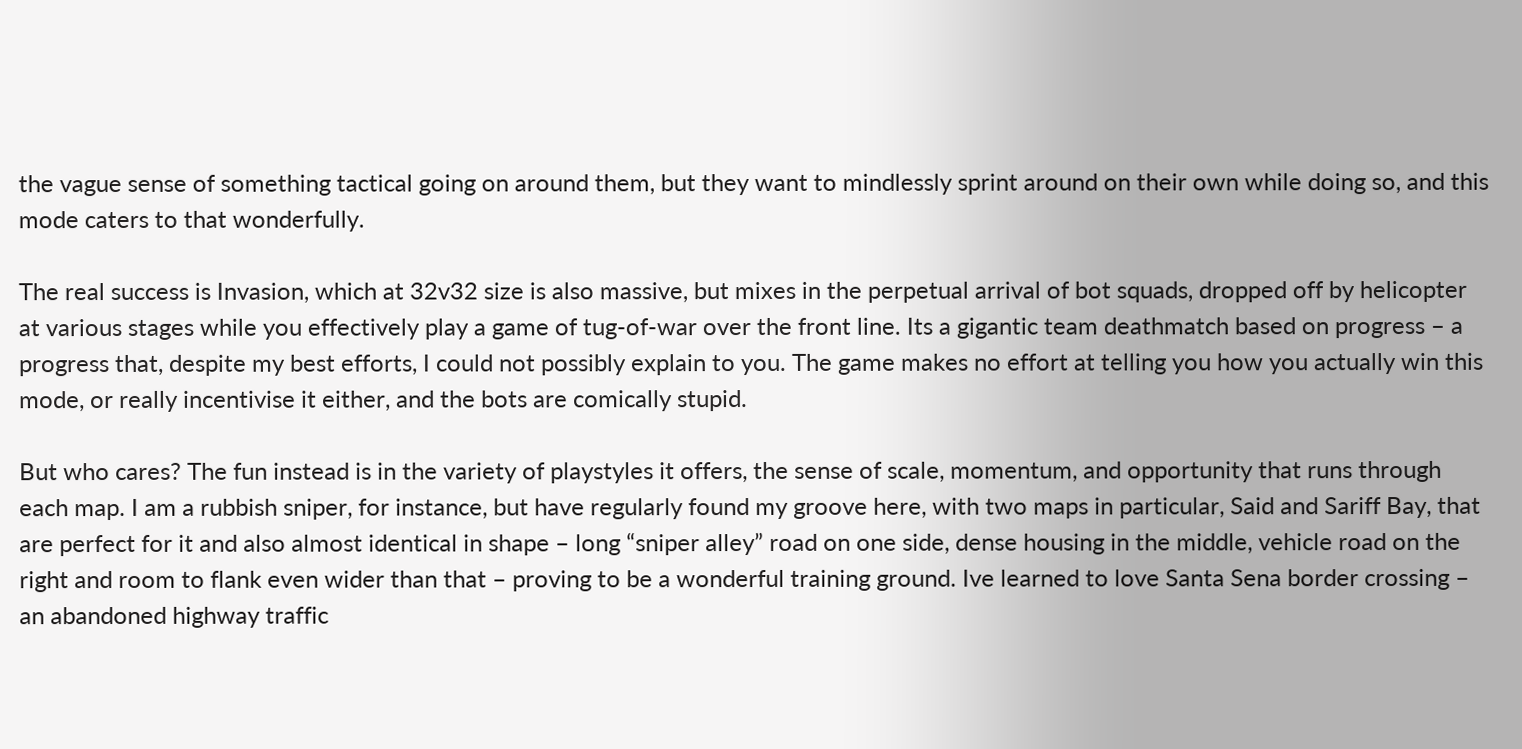the vague sense of something tactical going on around them, but they want to mindlessly sprint around on their own while doing so, and this mode caters to that wonderfully.

The real success is Invasion, which at 32v32 size is also massive, but mixes in the perpetual arrival of bot squads, dropped off by helicopter at various stages while you effectively play a game of tug-of-war over the front line. Its a gigantic team deathmatch based on progress – a progress that, despite my best efforts, I could not possibly explain to you. The game makes no effort at telling you how you actually win this mode, or really incentivise it either, and the bots are comically stupid.

But who cares? The fun instead is in the variety of playstyles it offers, the sense of scale, momentum, and opportunity that runs through each map. I am a rubbish sniper, for instance, but have regularly found my groove here, with two maps in particular, Said and Sariff Bay, that are perfect for it and also almost identical in shape – long “sniper alley” road on one side, dense housing in the middle, vehicle road on the right and room to flank even wider than that – proving to be a wonderful training ground. Ive learned to love Santa Sena border crossing – an abandoned highway traffic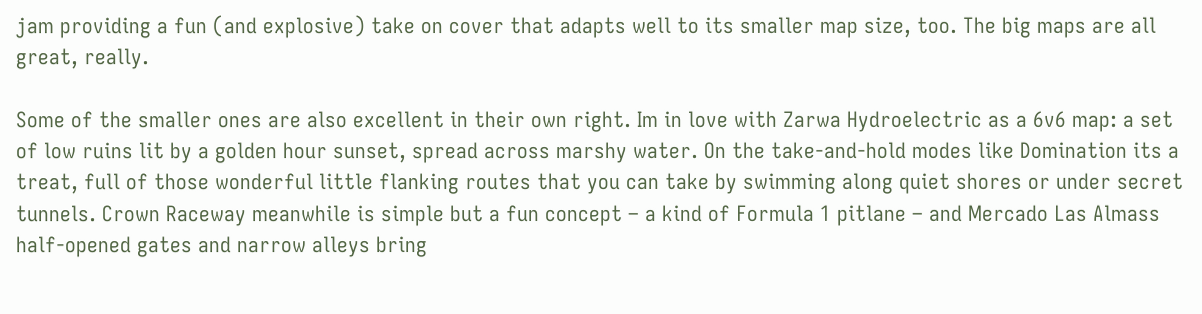jam providing a fun (and explosive) take on cover that adapts well to its smaller map size, too. The big maps are all great, really.

Some of the smaller ones are also excellent in their own right. Im in love with Zarwa Hydroelectric as a 6v6 map: a set of low ruins lit by a golden hour sunset, spread across marshy water. On the take-and-hold modes like Domination its a treat, full of those wonderful little flanking routes that you can take by swimming along quiet shores or under secret tunnels. Crown Raceway meanwhile is simple but a fun concept – a kind of Formula 1 pitlane – and Mercado Las Almass half-opened gates and narrow alleys bring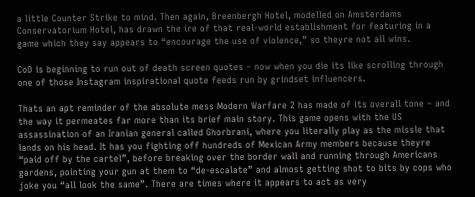a little Counter Strike to mind. Then again, Breenbergh Hotel, modelled on Amsterdams Conservatorium Hotel, has drawn the ire of that real-world establishment for featuring in a game which they say appears to “encourage the use of violence,” so theyre not all wins.

CoD is beginning to run out of death screen quotes – now when you die its like scrolling through one of those Instagram inspirational quote feeds run by grindset influencers.

Thats an apt reminder of the absolute mess Modern Warfare 2 has made of its overall tone – and the way it permeates far more than its brief main story. This game opens with the US assassination of an Iranian general called Ghorbrani, where you literally play as the missle that lands on his head. It has you fighting off hundreds of Mexican Army members because theyre “paid off by the cartel”, before breaking over the border wall and running through Americans gardens, pointing your gun at them to “de-escalate” and almost getting shot to bits by cops who joke you “all look the same”. There are times where it appears to act as very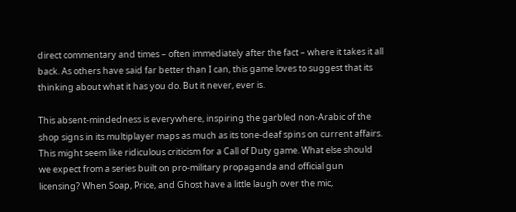direct commentary and times – often immediately after the fact – where it takes it all back. As others have said far better than I can, this game loves to suggest that its thinking about what it has you do. But it never, ever is.

This absent-mindedness is everywhere, inspiring the garbled non-Arabic of the shop signs in its multiplayer maps as much as its tone-deaf spins on current affairs. This might seem like ridiculous criticism for a Call of Duty game. What else should we expect from a series built on pro-military propaganda and official gun licensing? When Soap, Price, and Ghost have a little laugh over the mic,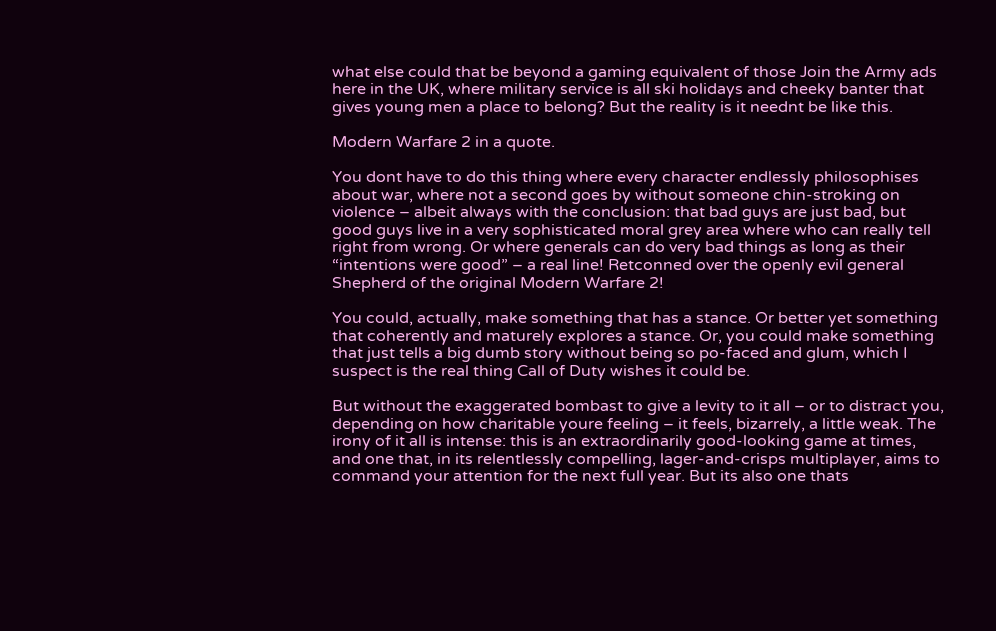what else could that be beyond a gaming equivalent of those Join the Army ads here in the UK, where military service is all ski holidays and cheeky banter that gives young men a place to belong? But the reality is it neednt be like this.

Modern Warfare 2 in a quote.

You dont have to do this thing where every character endlessly philosophises about war, where not a second goes by without someone chin-stroking on violence – albeit always with the conclusion: that bad guys are just bad, but good guys live in a very sophisticated moral grey area where who can really tell right from wrong. Or where generals can do very bad things as long as their “intentions were good” – a real line! Retconned over the openly evil general Shepherd of the original Modern Warfare 2!

You could, actually, make something that has a stance. Or better yet something that coherently and maturely explores a stance. Or, you could make something that just tells a big dumb story without being so po-faced and glum, which I suspect is the real thing Call of Duty wishes it could be.

But without the exaggerated bombast to give a levity to it all – or to distract you, depending on how charitable youre feeling – it feels, bizarrely, a little weak. The irony of it all is intense: this is an extraordinarily good-looking game at times, and one that, in its relentlessly compelling, lager-and-crisps multiplayer, aims to command your attention for the next full year. But its also one thats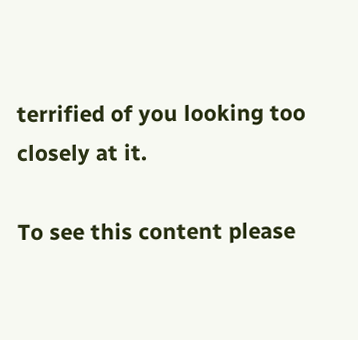terrified of you looking too closely at it.

To see this content please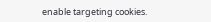enable targeting cookies.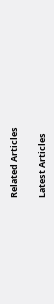Related Articles

Latest Articles